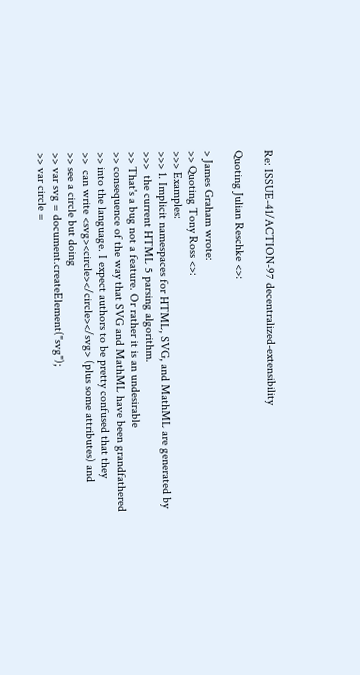Re: ISSUE-41/ACTION-97 decentralized-extensibility

Quoting Julian Reschke <>:

> James Graham wrote:
>> Quoting Tony Ross <>:
>>> Examples:
>>> 1. Implicit namespaces for HTML, SVG, and MathML are generated by
>>>  the current HTML 5 parsing algorithm.
>> That's a bug not a feature. Or rather it is an undesirable
>> consequence of the way that SVG and MathML have been grandfathered
>> into the language. I expect authors to be pretty confused that they
>>  can write <svg><circle></circle></svg> (plus some attributes) and
>> see a circle but doing
>> var svg = document.createElement("svg");
>> var circle =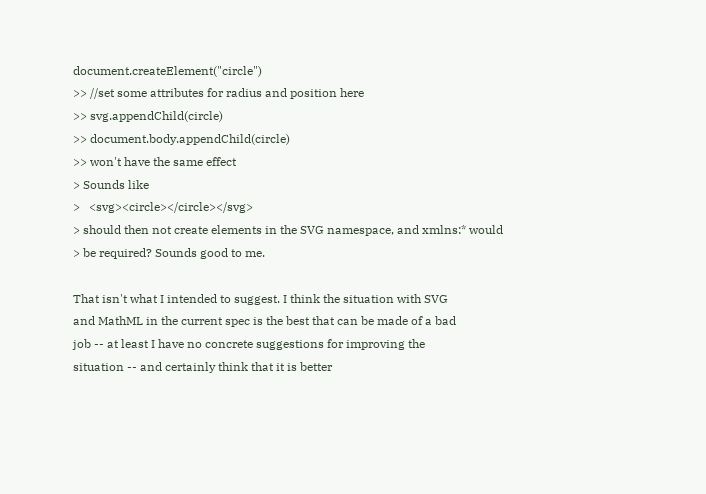document.createElement("circle")
>> //set some attributes for radius and position here
>> svg.appendChild(circle)
>> document.body.appendChild(circle)
>> won't have the same effect
> Sounds like
>   <svg><circle></circle></svg>
> should then not create elements in the SVG namespace, and xmlns:* would
> be required? Sounds good to me.

That isn't what I intended to suggest. I think the situation with SVG
and MathML in the current spec is the best that can be made of a bad
job -- at least I have no concrete suggestions for improving the
situation -- and certainly think that it is better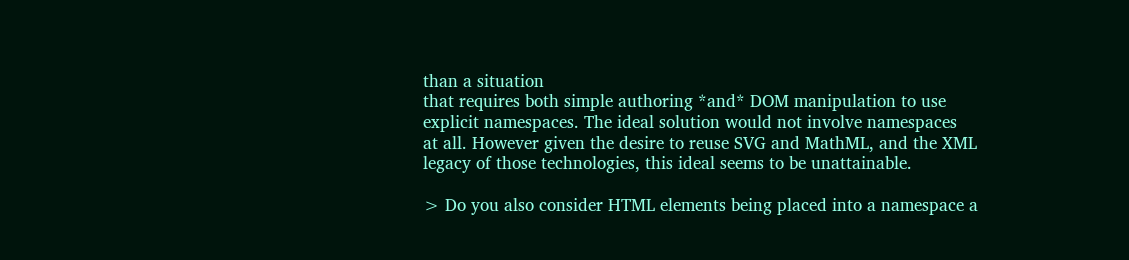than a situation
that requires both simple authoring *and* DOM manipulation to use
explicit namespaces. The ideal solution would not involve namespaces
at all. However given the desire to reuse SVG and MathML, and the XML
legacy of those technologies, this ideal seems to be unattainable.

> Do you also consider HTML elements being placed into a namespace a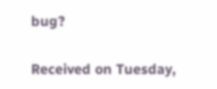bug?


Received on Tuesday,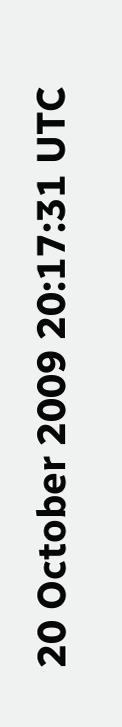20 October 2009 20:17:31 UTC